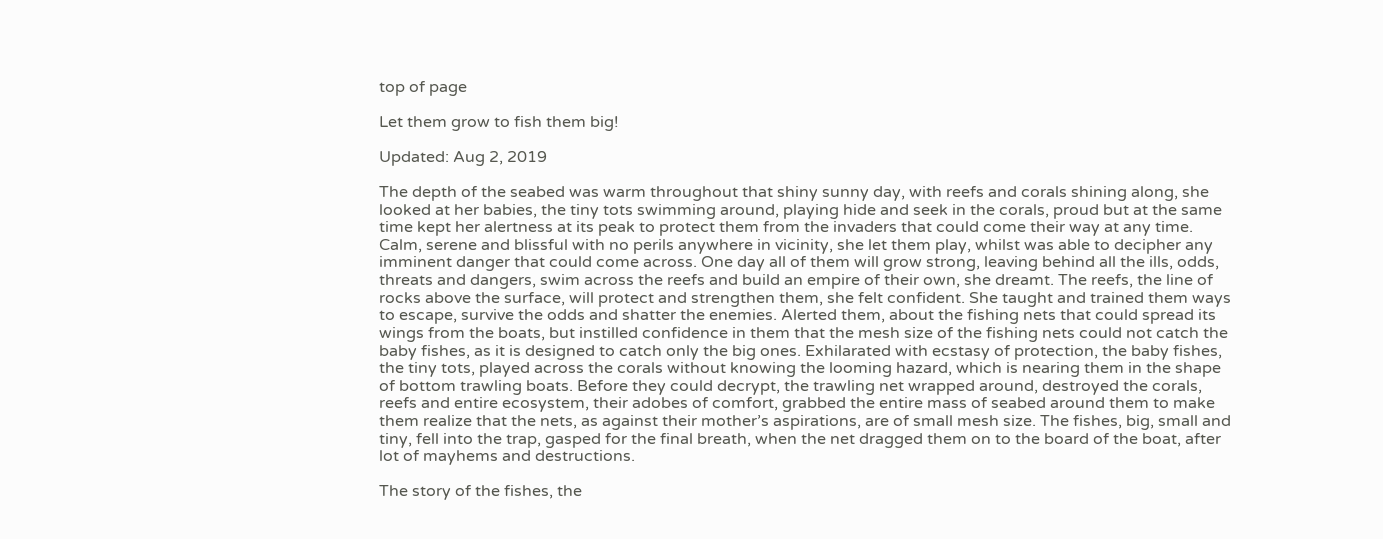top of page

Let them grow to fish them big!

Updated: Aug 2, 2019

The depth of the seabed was warm throughout that shiny sunny day, with reefs and corals shining along, she looked at her babies, the tiny tots swimming around, playing hide and seek in the corals, proud but at the same time kept her alertness at its peak to protect them from the invaders that could come their way at any time. Calm, serene and blissful with no perils anywhere in vicinity, she let them play, whilst was able to decipher any imminent danger that could come across. One day all of them will grow strong, leaving behind all the ills, odds, threats and dangers, swim across the reefs and build an empire of their own, she dreamt. The reefs, the line of rocks above the surface, will protect and strengthen them, she felt confident. She taught and trained them ways to escape, survive the odds and shatter the enemies. Alerted them, about the fishing nets that could spread its wings from the boats, but instilled confidence in them that the mesh size of the fishing nets could not catch the baby fishes, as it is designed to catch only the big ones. Exhilarated with ecstasy of protection, the baby fishes, the tiny tots, played across the corals without knowing the looming hazard, which is nearing them in the shape of bottom trawling boats. Before they could decrypt, the trawling net wrapped around, destroyed the corals, reefs and entire ecosystem, their adobes of comfort, grabbed the entire mass of seabed around them to make them realize that the nets, as against their mother’s aspirations, are of small mesh size. The fishes, big, small and tiny, fell into the trap, gasped for the final breath, when the net dragged them on to the board of the boat, after lot of mayhems and destructions.

The story of the fishes, the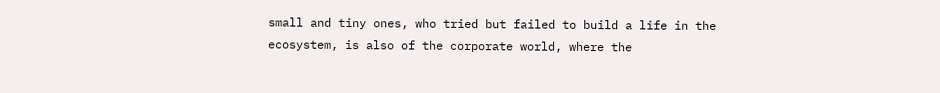small and tiny ones, who tried but failed to build a life in the ecosystem, is also of the corporate world, where the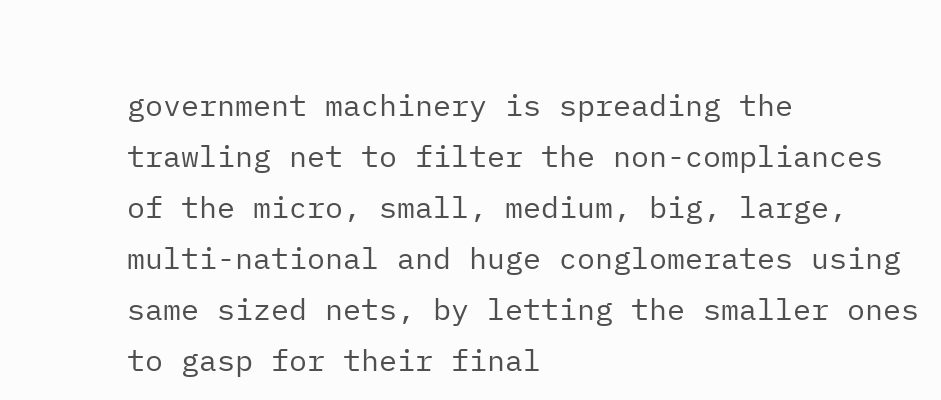government machinery is spreading the trawling net to filter the non-compliances of the micro, small, medium, big, large, multi-national and huge conglomerates using same sized nets, by letting the smaller ones to gasp for their final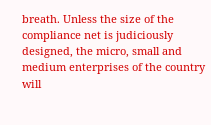breath. Unless the size of the compliance net is judiciously designed, the micro, small and medium enterprises of the country will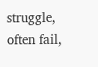struggle, often fail,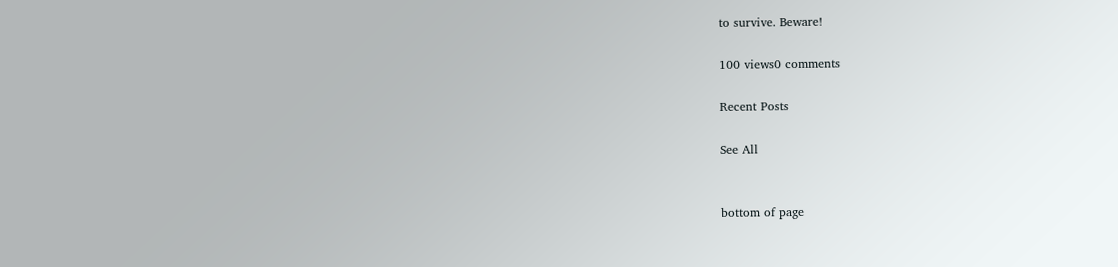to survive. Beware!

100 views0 comments

Recent Posts

See All


bottom of page